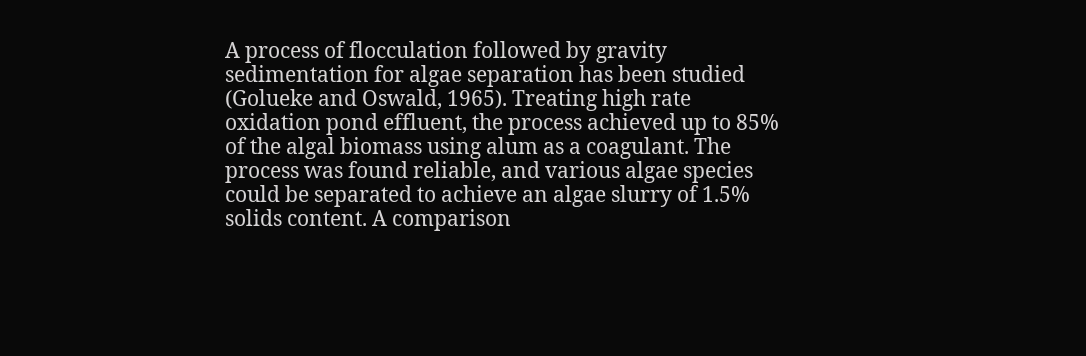A process of flocculation followed by gravity sedimentation for algae separation has been studied (Golueke and Oswald, 1965). Treating high rate oxidation pond effluent, the process achieved up to 85% of the algal biomass using alum as a coagulant. The process was found reliable, and various algae species could be separated to achieve an algae slurry of 1.5% solids content. A comparison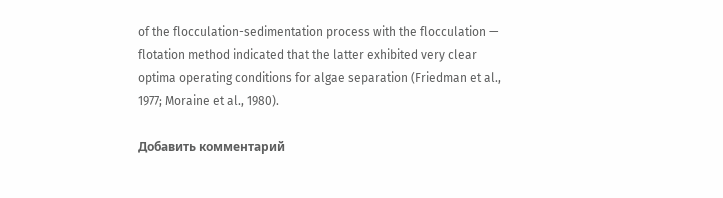of the flocculation-sedimentation process with the flocculation — flotation method indicated that the latter exhibited very clear optima operating conditions for algae separation (Friedman et al., 1977; Moraine et al., 1980).

Добавить комментарий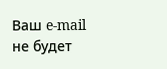Ваш e-mail не будет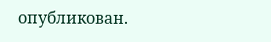опубликован.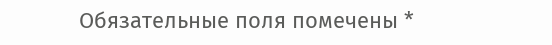Обязательные поля помечены *